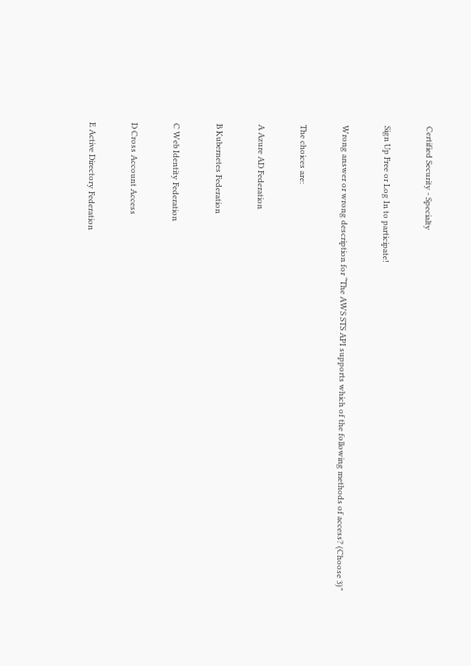Certified Security - Specialty

Sign Up Free or Log In to participate!

Wrong answer or wrong description for “The AWS STS API supports which of the following methods of access? (Choose 3)”

The choices are:

A Azure AD Federation

B Kubernetes Federation

C Web Identity Federation

D Cross Account Access

E Active Directory Federation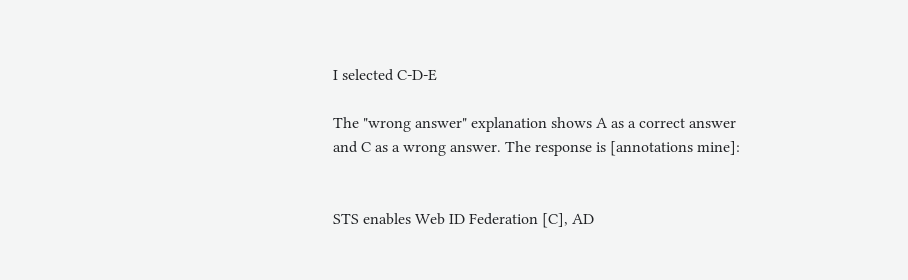I selected C-D-E

The "wrong answer" explanation shows A as a correct answer and C as a wrong answer. The response is [annotations mine]:


STS enables Web ID Federation [C], AD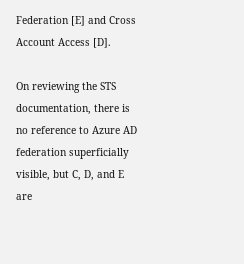Federation [E] and Cross Account Access [D].

On reviewing the STS documentation, there is no reference to Azure AD federation superficially visible, but C, D, and E are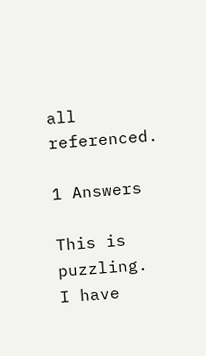all referenced.

1 Answers

This is puzzling.
I have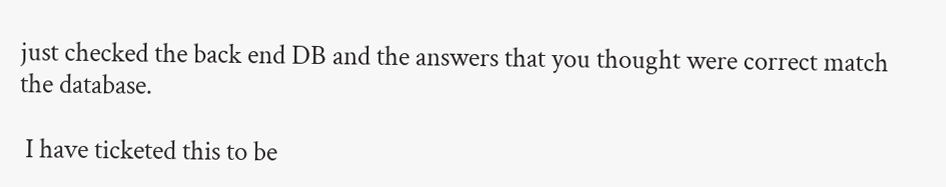just checked the back end DB and the answers that you thought were correct match the database.

 I have ticketed this to be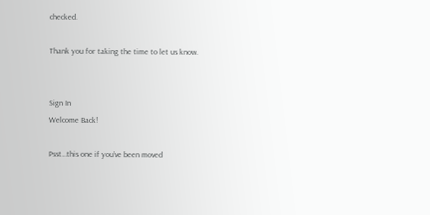checked.

Thank you for taking the time to let us know.


Sign In
Welcome Back!

Psst…this one if you’ve been moved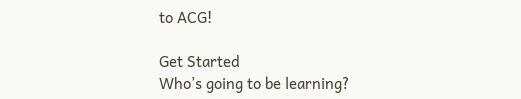to ACG!

Get Started
Who’s going to be learning?